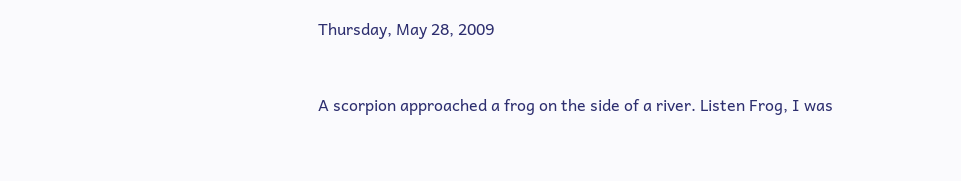Thursday, May 28, 2009


A scorpion approached a frog on the side of a river. Listen Frog, I was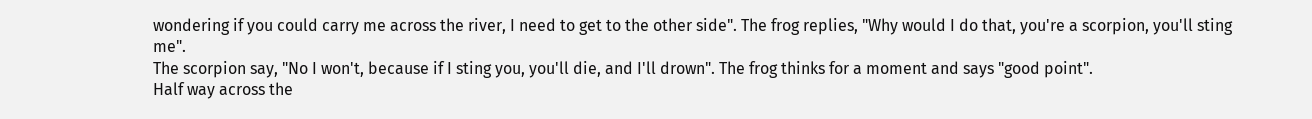wondering if you could carry me across the river, I need to get to the other side". The frog replies, "Why would I do that, you're a scorpion, you'll sting me".
The scorpion say, "No I won't, because if I sting you, you'll die, and I'll drown". The frog thinks for a moment and says "good point".
Half way across the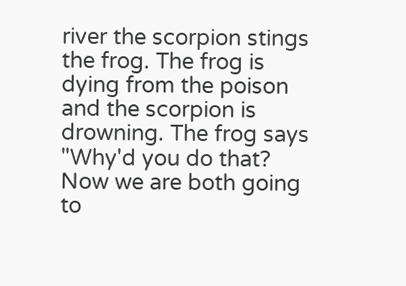river the scorpion stings the frog. The frog is dying from the poison and the scorpion is drowning. The frog says "Why'd you do that? Now we are both going to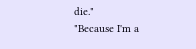die."
"Because I'm a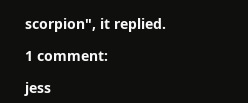scorpion", it replied.

1 comment:

jess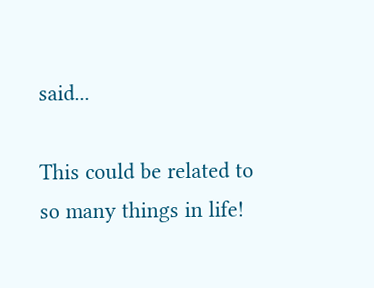said...

This could be related to so many things in life!